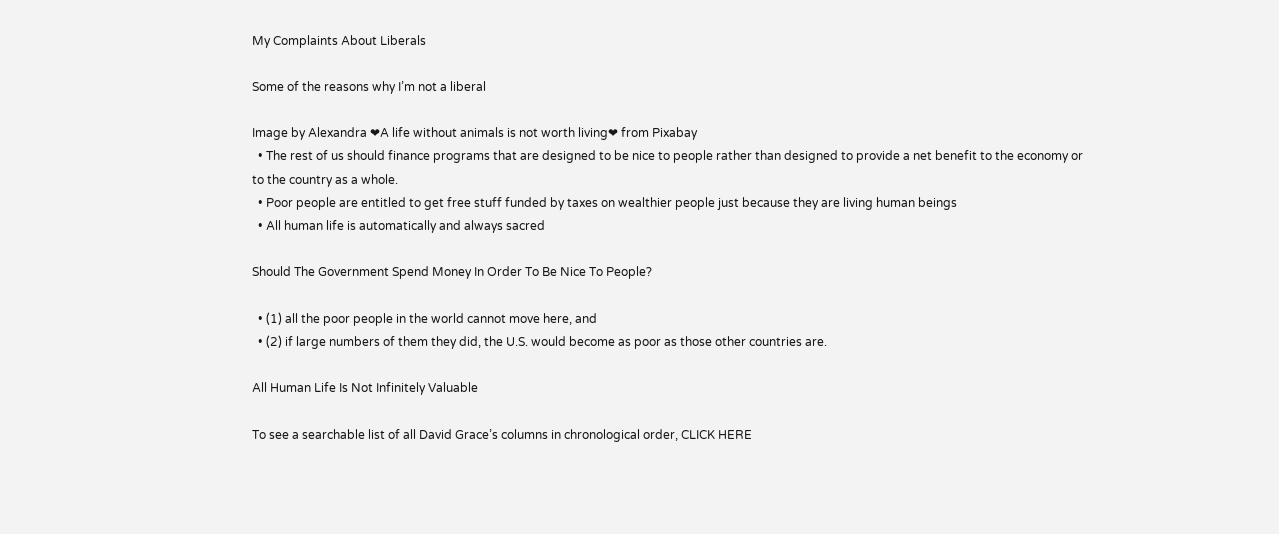My Complaints About Liberals

Some of the reasons why I’m not a liberal

Image by Alexandra ❤A life without animals is not worth living❤ from Pixabay
  • The rest of us should finance programs that are designed to be nice to people rather than designed to provide a net benefit to the economy or to the country as a whole.
  • Poor people are entitled to get free stuff funded by taxes on wealthier people just because they are living human beings
  • All human life is automatically and always sacred

Should The Government Spend Money In Order To Be Nice To People?

  • (1) all the poor people in the world cannot move here, and
  • (2) if large numbers of them they did, the U.S. would become as poor as those other countries are.

All Human Life Is Not Infinitely Valuable

To see a searchable list of all David Grace’s columns in chronological order, CLICK HERE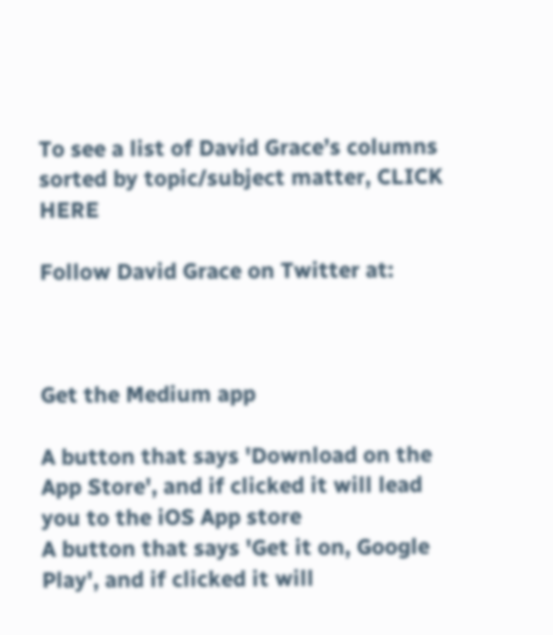To see a list of David Grace’s columns sorted by topic/subject matter, CLICK HERE

Follow David Grace on Twitter at:



Get the Medium app

A button that says 'Download on the App Store', and if clicked it will lead you to the iOS App store
A button that says 'Get it on, Google Play', and if clicked it will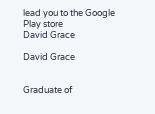lead you to the Google Play store
David Grace

David Grace


Graduate of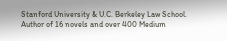Stanford University & U.C. Berkeley Law School. Author of 16 novels and over 400 Medium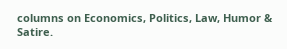columns on Economics, Politics, Law, Humor & Satire.